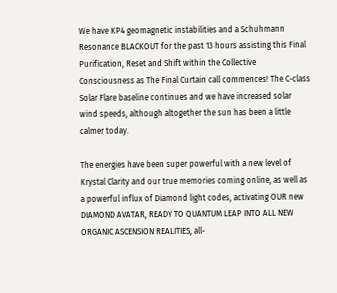We have KP4 geomagnetic instabilities and a Schuhmann Resonance BLACKOUT for the past 13 hours assisting this Final Purification, Reset and Shift within the Collective Consciousness as The Final Curtain call commences! The C-class Solar Flare baseline continues and we have increased solar wind speeds, although altogether the sun has been a little calmer today.

The energies have been super powerful with a new level of Krystal Clarity and our true memories coming online, as well as a powerful influx of Diamond light codes, activating OUR new DIAMOND AVATAR, READY TO QUANTUM LEAP INTO ALL NEW ORGANIC ASCENSION REALITIES, all-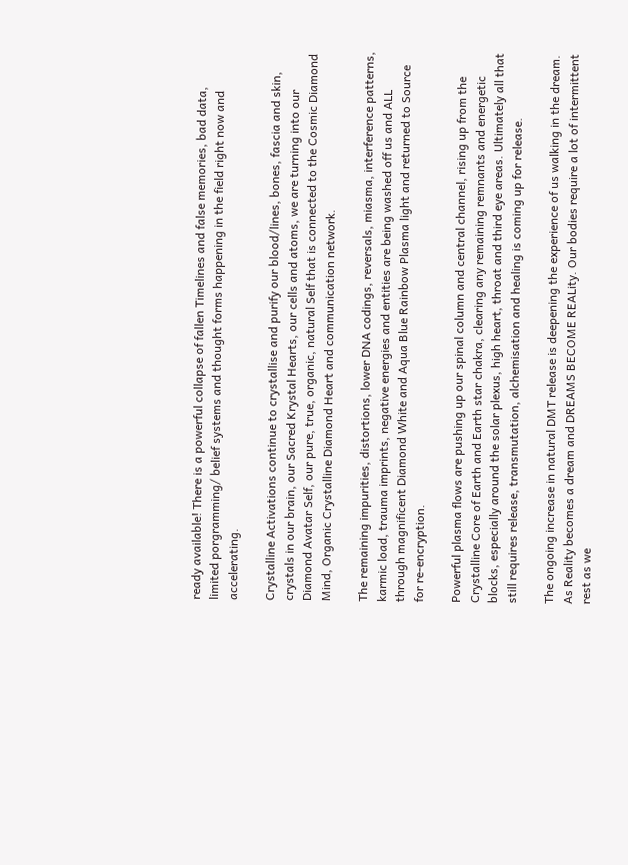ready available! There is a powerful collapse of fallen Timelines and false memories, bad data, limited porgramming/ belief systems and thought forms happening in the field right now and accelerating.

Crystalline Activations continue to crystallise and purify our blood/lines, bones, fascia and skin, crystals in our brain, our Sacred Krystal Hearts, our cells and atoms, we are turning into our Diamond Avatar Self, our pure, true, organic, natural Self that is connected to the Cosmic Diamond Mind, Organic Crystalline Diamond Heart and communication network.

The remaining impurities, distortions, lower DNA codings, reversals, miasma, interference patterns, karmic load, trauma imprints, negative energies and entities are being washed off us and ALL through magnificent Diamond White and Aqua Blue Rainbow Plasma light and returned to Source for re-encryption.

Powerful plasma flows are pushing up our spinal column and central channel, rising up from the Crystalline Core of Earth and Earth star chakra, clearing any remaining remnants and energetic blocks, especially around the solar plexus, high heart, throat and third eye areas. Ultimately all that still requires release, transmutation, alchemisation and healing is coming up for release.

The ongoing increase in natural DMT release is deepening the experience of us walking in the dream. As Reality becomes a dream and DREAMS BECOME REALity. Our bodies require a lot of intermittent rest as we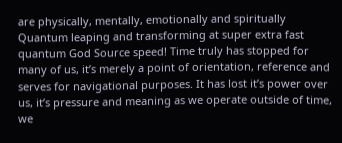are physically, mentally, emotionally and spiritually Quantum leaping and transforming at super extra fast quantum God Source speed! Time truly has stopped for many of us, it’s merely a point of orientation, reference and serves for navigational purposes. It has lost it’s power over us, it’s pressure and meaning as we operate outside of time, we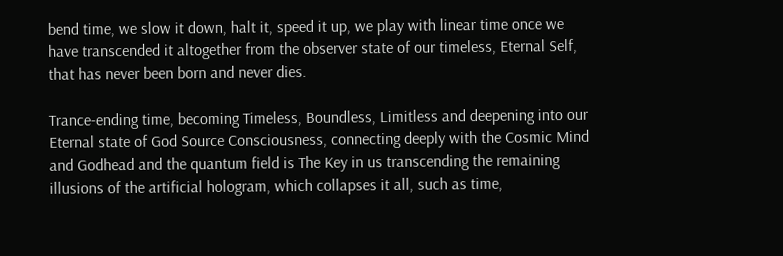bend time, we slow it down, halt it, speed it up, we play with linear time once we have transcended it altogether from the observer state of our timeless, Eternal Self, that has never been born and never dies.

Trance-ending time, becoming Timeless, Boundless, Limitless and deepening into our Eternal state of God Source Consciousness, connecting deeply with the Cosmic Mind and Godhead and the quantum field is The Key in us transcending the remaining illusions of the artificial hologram, which collapses it all, such as time,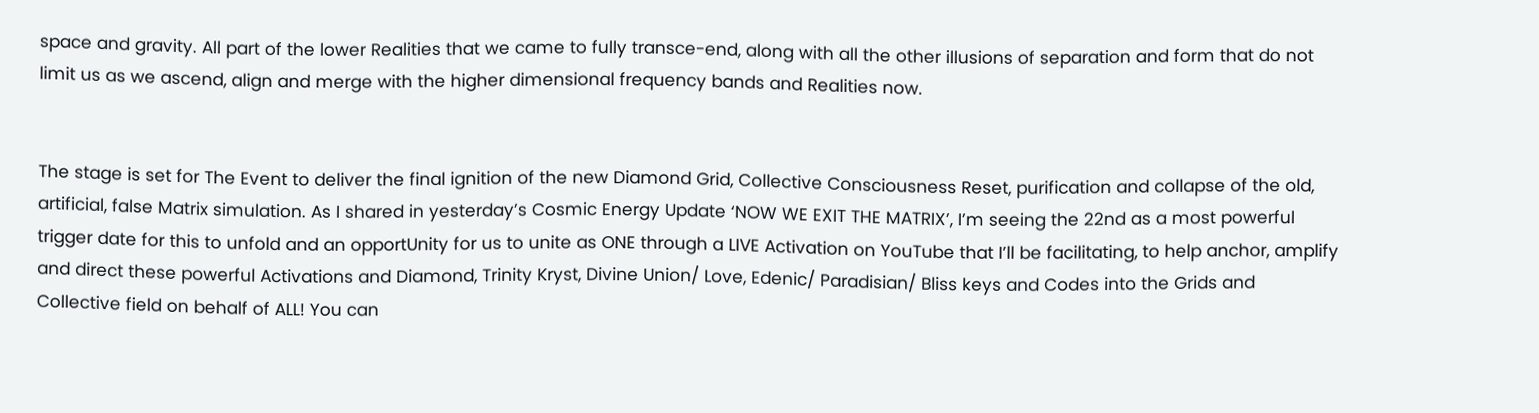space and gravity. All part of the lower Realities that we came to fully transce-end, along with all the other illusions of separation and form that do not limit us as we ascend, align and merge with the higher dimensional frequency bands and Realities now.


The stage is set for The Event to deliver the final ignition of the new Diamond Grid, Collective Consciousness Reset, purification and collapse of the old, artificial, false Matrix simulation. As I shared in yesterday’s Cosmic Energy Update ‘NOW WE EXIT THE MATRIX’, I’m seeing the 22nd as a most powerful trigger date for this to unfold and an opportUnity for us to unite as ONE through a LIVE Activation on YouTube that I’ll be facilitating, to help anchor, amplify and direct these powerful Activations and Diamond, Trinity Kryst, Divine Union/ Love, Edenic/ Paradisian/ Bliss keys and Codes into the Grids and Collective field on behalf of ALL! You can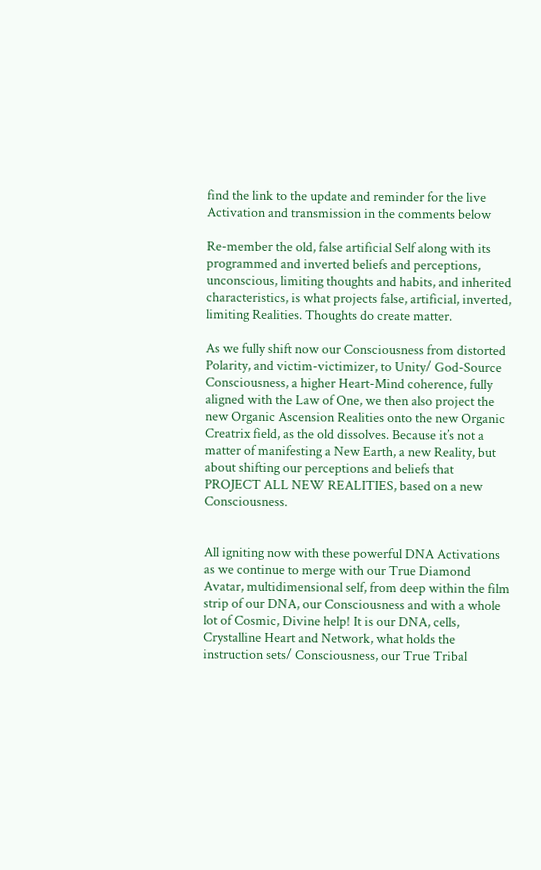find the link to the update and reminder for the live Activation and transmission in the comments below

Re-member the old, false artificial Self along with its programmed and inverted beliefs and perceptions, unconscious, limiting thoughts and habits, and inherited characteristics, is what projects false, artificial, inverted, limiting Realities. Thoughts do create matter.

As we fully shift now our Consciousness from distorted Polarity, and victim-victimizer, to Unity/ God-Source Consciousness, a higher Heart-Mind coherence, fully aligned with the Law of One, we then also project the new Organic Ascension Realities onto the new Organic Creatrix field, as the old dissolves. Because it’s not a matter of manifesting a New Earth, a new Reality, but about shifting our perceptions and beliefs that PROJECT ALL NEW REALITIES, based on a new Consciousness.


All igniting now with these powerful DNA Activations as we continue to merge with our True Diamond Avatar, multidimensional self, from deep within the film strip of our DNA, our Consciousness and with a whole lot of Cosmic, Divine help! It is our DNA, cells, Crystalline Heart and Network, what holds the instruction sets/ Consciousness, our True Tribal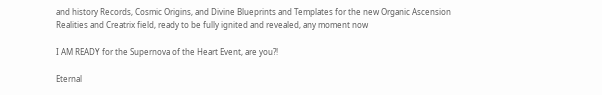and history Records, Cosmic Origins, and Divine Blueprints and Templates for the new Organic Ascension Realities and Creatrix field, ready to be fully ignited and revealed, any moment now

I AM READY for the Supernova of the Heart Event, are you?!

Eternal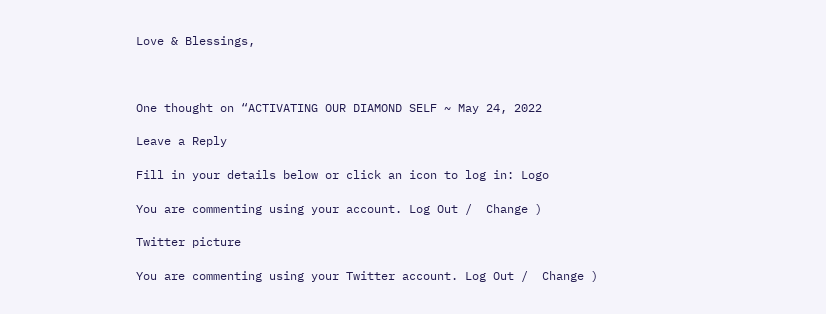Love & Blessings,



One thought on “ACTIVATING OUR DIAMOND SELF ~ May 24, 2022

Leave a Reply

Fill in your details below or click an icon to log in: Logo

You are commenting using your account. Log Out /  Change )

Twitter picture

You are commenting using your Twitter account. Log Out /  Change )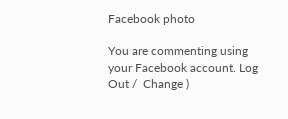Facebook photo

You are commenting using your Facebook account. Log Out /  Change )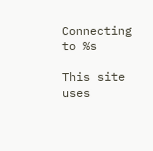Connecting to %s

This site uses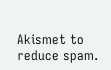Akismet to reduce spam.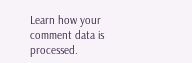Learn how your comment data is processed.